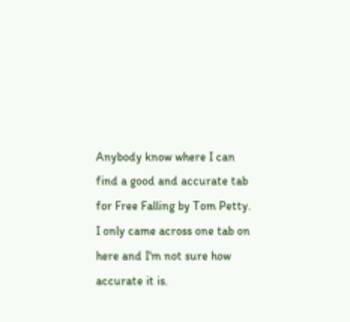Anybody know where I can find a good and accurate tab for Free Falling by Tom Petty. I only came across one tab on here and I'm not sure how accurate it is.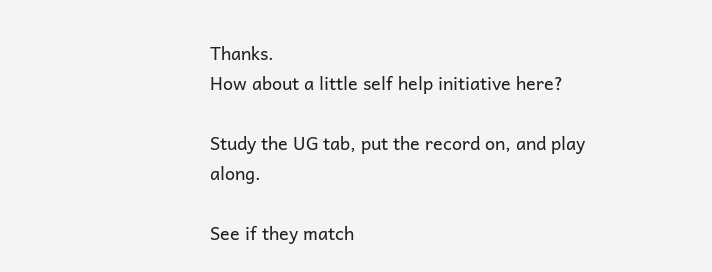Thanks.
How about a little self help initiative here?

Study the UG tab, put the record on, and play along.

See if they match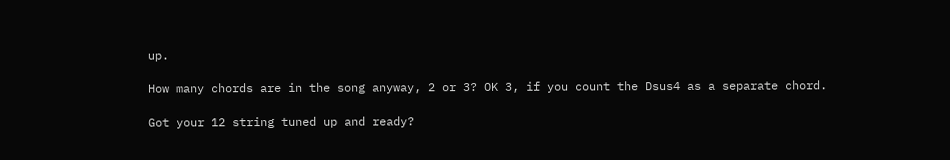up.

How many chords are in the song anyway, 2 or 3? OK 3, if you count the Dsus4 as a separate chord.

Got your 12 string tuned up and ready?